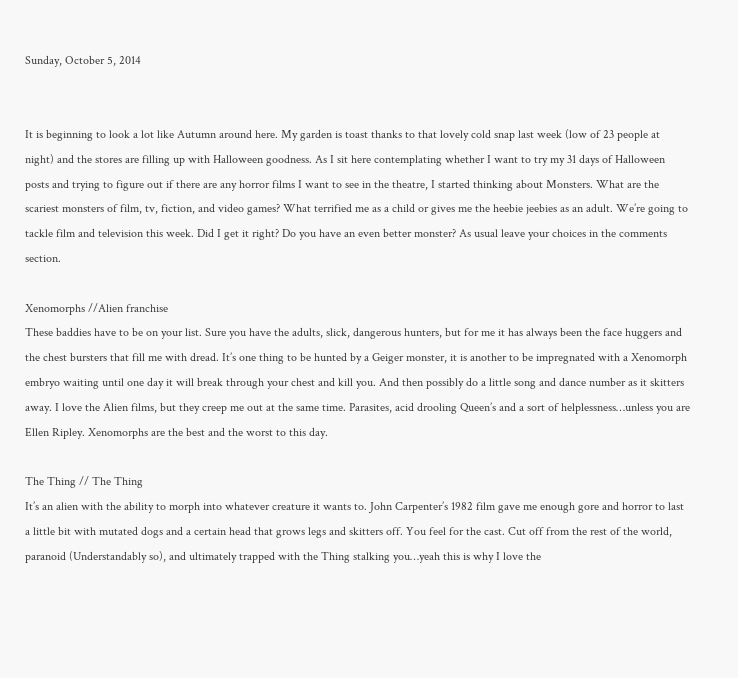Sunday, October 5, 2014


It is beginning to look a lot like Autumn around here. My garden is toast thanks to that lovely cold snap last week (low of 23 people at night) and the stores are filling up with Halloween goodness. As I sit here contemplating whether I want to try my 31 days of Halloween posts and trying to figure out if there are any horror films I want to see in the theatre, I started thinking about Monsters. What are the scariest monsters of film, tv, fiction, and video games? What terrified me as a child or gives me the heebie jeebies as an adult. We’re going to tackle film and television this week. Did I get it right? Do you have an even better monster? As usual leave your choices in the comments section.

Xenomorphs //Alien franchise
These baddies have to be on your list. Sure you have the adults, slick, dangerous hunters, but for me it has always been the face huggers and the chest bursters that fill me with dread. It’s one thing to be hunted by a Geiger monster, it is another to be impregnated with a Xenomorph embryo waiting until one day it will break through your chest and kill you. And then possibly do a little song and dance number as it skitters away. I love the Alien films, but they creep me out at the same time. Parasites, acid drooling Queen’s and a sort of helplessness…unless you are Ellen Ripley. Xenomorphs are the best and the worst to this day.

The Thing // The Thing
It’s an alien with the ability to morph into whatever creature it wants to. John Carpenter’s 1982 film gave me enough gore and horror to last a little bit with mutated dogs and a certain head that grows legs and skitters off. You feel for the cast. Cut off from the rest of the world, paranoid (Understandably so), and ultimately trapped with the Thing stalking you…yeah this is why I love the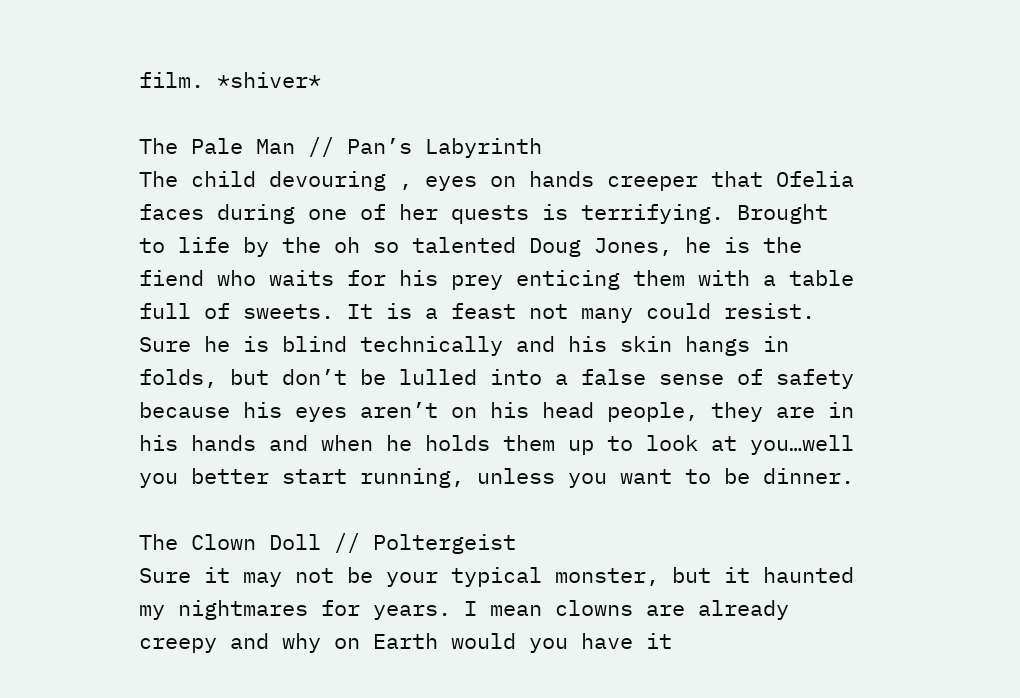film. *shiver*

The Pale Man // Pan’s Labyrinth
The child devouring , eyes on hands creeper that Ofelia faces during one of her quests is terrifying. Brought to life by the oh so talented Doug Jones, he is the fiend who waits for his prey enticing them with a table full of sweets. It is a feast not many could resist. Sure he is blind technically and his skin hangs in folds, but don’t be lulled into a false sense of safety because his eyes aren’t on his head people, they are in his hands and when he holds them up to look at you…well you better start running, unless you want to be dinner.

The Clown Doll // Poltergeist
Sure it may not be your typical monster, but it haunted my nightmares for years. I mean clowns are already creepy and why on Earth would you have it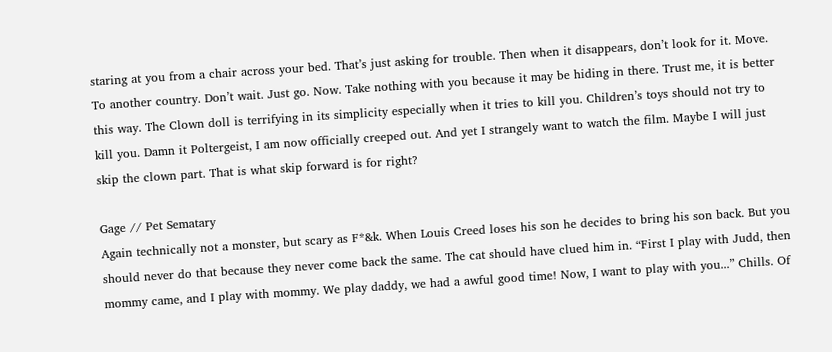staring at you from a chair across your bed. That’s just asking for trouble. Then when it disappears, don’t look for it. Move. To another country. Don’t wait. Just go. Now. Take nothing with you because it may be hiding in there. Trust me, it is better this way. The Clown doll is terrifying in its simplicity especially when it tries to kill you. Children’s toys should not try to kill you. Damn it Poltergeist, I am now officially creeped out. And yet I strangely want to watch the film. Maybe I will just skip the clown part. That is what skip forward is for right?

Gage // Pet Sematary
Again technically not a monster, but scary as F*&k. When Louis Creed loses his son he decides to bring his son back. But you should never do that because they never come back the same. The cat should have clued him in. “First I play with Judd, then mommy came, and I play with mommy. We play daddy, we had a awful good time! Now, I want to play with you...” Chills. Of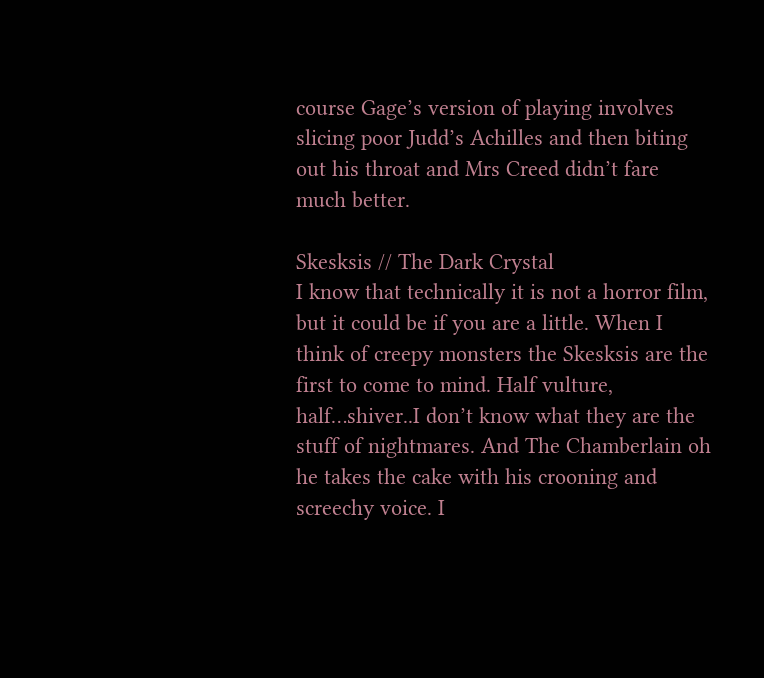course Gage’s version of playing involves slicing poor Judd’s Achilles and then biting out his throat and Mrs Creed didn’t fare much better.

Skesksis // The Dark Crystal
I know that technically it is not a horror film, but it could be if you are a little. When I think of creepy monsters the Skesksis are the first to come to mind. Half vulture, half…shiver..I don’t know what they are the stuff of nightmares. And The Chamberlain oh he takes the cake with his crooning and screechy voice. I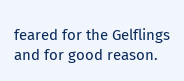feared for the Gelflings and for good reason.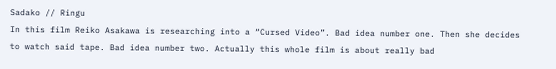Sadako // Ringu
In this film Reiko Asakawa is researching into a “Cursed Video”. Bad idea number one. Then she decides to watch said tape. Bad idea number two. Actually this whole film is about really bad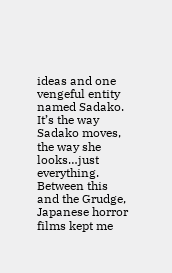ideas and one vengeful entity named Sadako. It’s the way Sadako moves, the way she looks…just everything. Between this and the Grudge, Japanese horror films kept me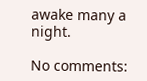awake many a night.

No comments: